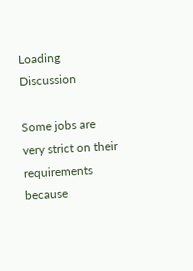Loading Discussion

Some jobs are very strict on their requirements because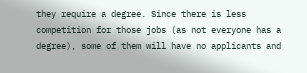they require a degree. Since there is less competition for those jobs (as not everyone has a degree), some of them will have no applicants and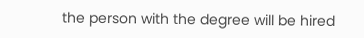the person with the degree will be hired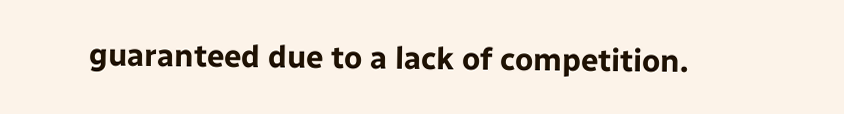guaranteed due to a lack of competition.